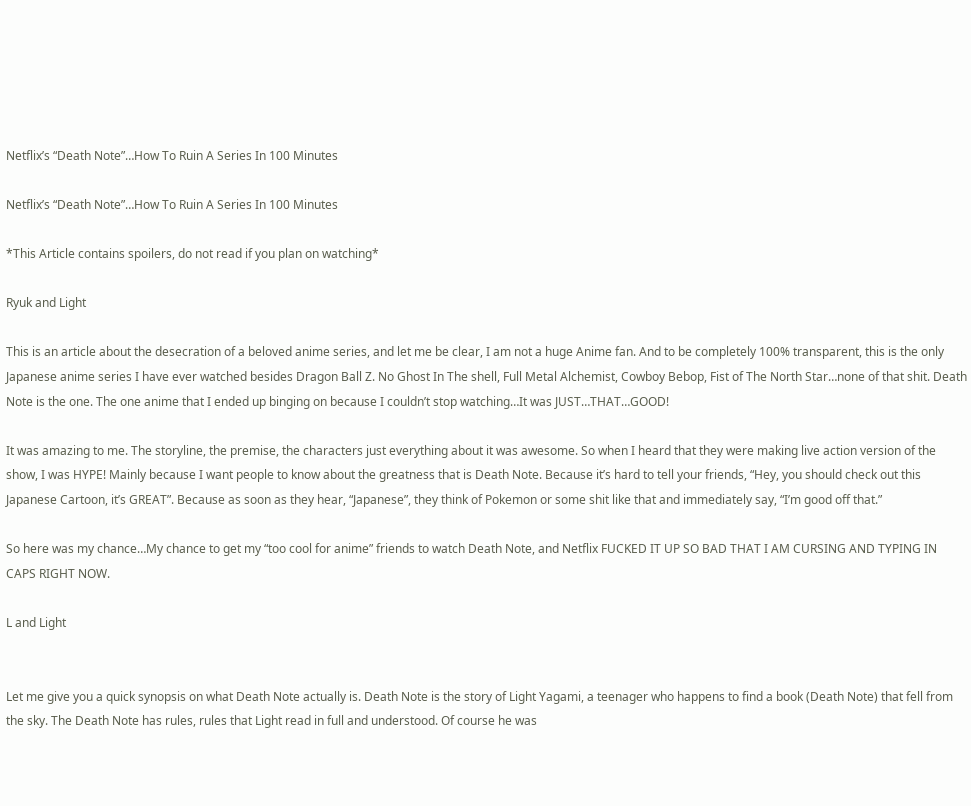Netflix’s “Death Note”…How To Ruin A Series In 100 Minutes

Netflix’s “Death Note”…How To Ruin A Series In 100 Minutes

*This Article contains spoilers, do not read if you plan on watching*

Ryuk and Light

This is an article about the desecration of a beloved anime series, and let me be clear, I am not a huge Anime fan. And to be completely 100% transparent, this is the only Japanese anime series I have ever watched besides Dragon Ball Z. No Ghost In The shell, Full Metal Alchemist, Cowboy Bebop, Fist of The North Star…none of that shit. Death Note is the one. The one anime that I ended up binging on because I couldn’t stop watching…It was JUST…THAT…GOOD!

It was amazing to me. The storyline, the premise, the characters just everything about it was awesome. So when I heard that they were making live action version of the show, I was HYPE! Mainly because I want people to know about the greatness that is Death Note. Because it’s hard to tell your friends, “Hey, you should check out this Japanese Cartoon, it’s GREAT”. Because as soon as they hear, “Japanese”, they think of Pokemon or some shit like that and immediately say, “I’m good off that.”

So here was my chance…My chance to get my “too cool for anime” friends to watch Death Note, and Netflix FUCKED IT UP SO BAD THAT I AM CURSING AND TYPING IN CAPS RIGHT NOW.

L and Light


Let me give you a quick synopsis on what Death Note actually is. Death Note is the story of Light Yagami, a teenager who happens to find a book (Death Note) that fell from the sky. The Death Note has rules, rules that Light read in full and understood. Of course he was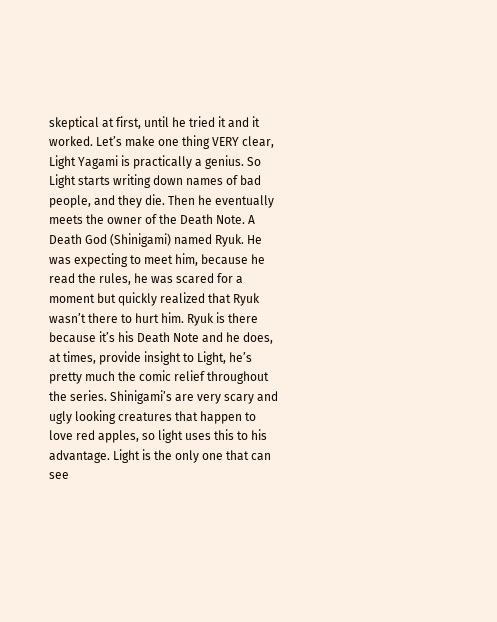skeptical at first, until he tried it and it worked. Let’s make one thing VERY clear, Light Yagami is practically a genius. So Light starts writing down names of bad people, and they die. Then he eventually meets the owner of the Death Note. A Death God (Shinigami) named Ryuk. He was expecting to meet him, because he read the rules, he was scared for a moment but quickly realized that Ryuk wasn’t there to hurt him. Ryuk is there because it’s his Death Note and he does, at times, provide insight to Light, he’s pretty much the comic relief throughout the series. Shinigami’s are very scary and ugly looking creatures that happen to love red apples, so light uses this to his advantage. Light is the only one that can see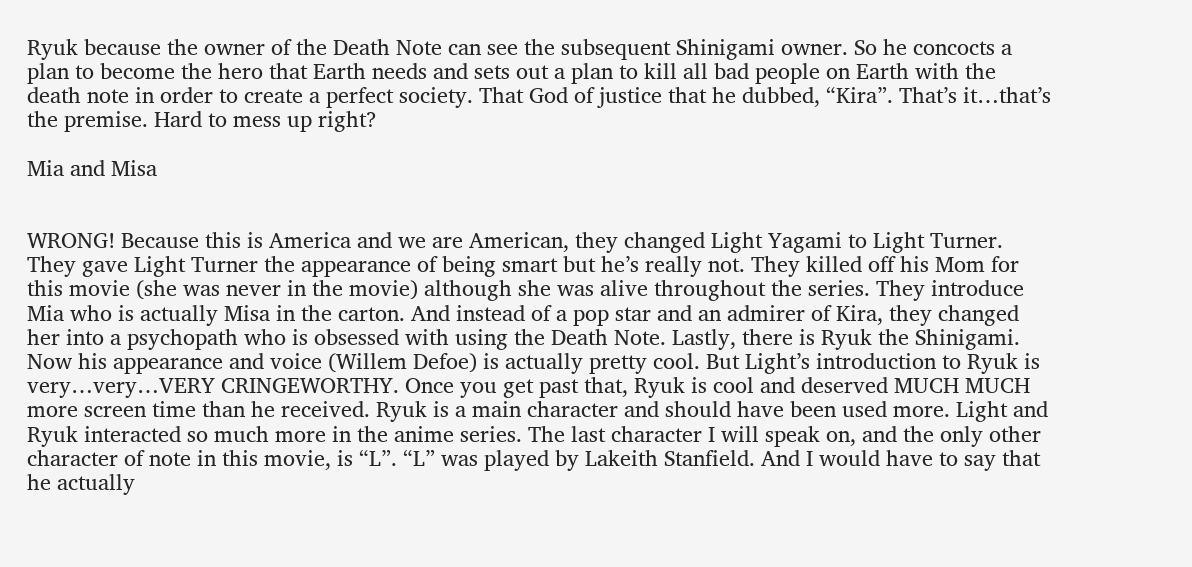Ryuk because the owner of the Death Note can see the subsequent Shinigami owner. So he concocts a plan to become the hero that Earth needs and sets out a plan to kill all bad people on Earth with the death note in order to create a perfect society. That God of justice that he dubbed, “Kira”. That’s it…that’s the premise. Hard to mess up right?

Mia and Misa


WRONG! Because this is America and we are American, they changed Light Yagami to Light Turner. They gave Light Turner the appearance of being smart but he’s really not. They killed off his Mom for this movie (she was never in the movie) although she was alive throughout the series. They introduce Mia who is actually Misa in the carton. And instead of a pop star and an admirer of Kira, they changed her into a psychopath who is obsessed with using the Death Note. Lastly, there is Ryuk the Shinigami. Now his appearance and voice (Willem Defoe) is actually pretty cool. But Light’s introduction to Ryuk is very…very…VERY CRINGEWORTHY. Once you get past that, Ryuk is cool and deserved MUCH MUCH more screen time than he received. Ryuk is a main character and should have been used more. Light and Ryuk interacted so much more in the anime series. The last character I will speak on, and the only other character of note in this movie, is “L”. “L” was played by Lakeith Stanfield. And I would have to say that he actually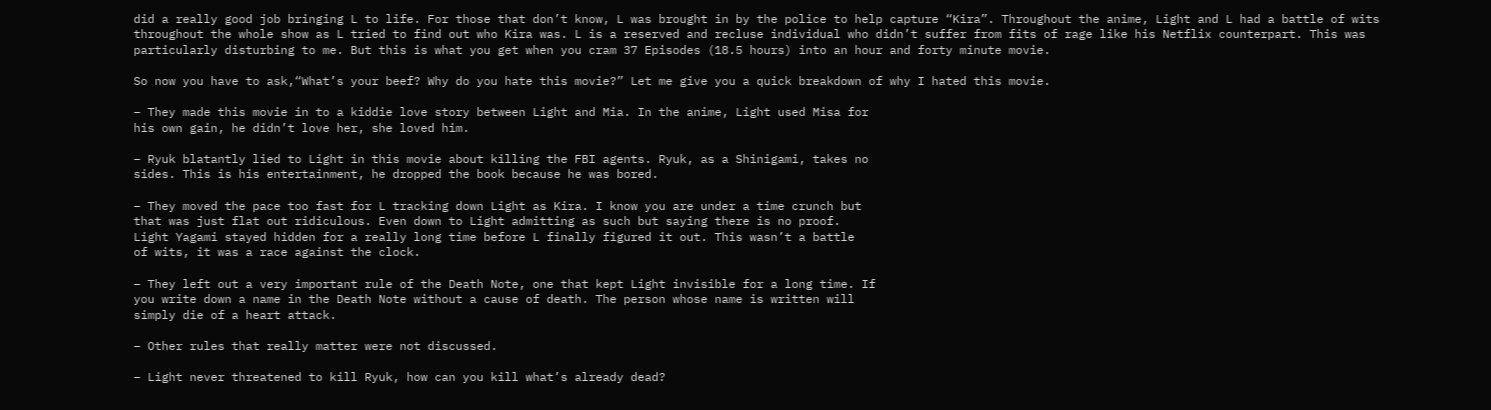did a really good job bringing L to life. For those that don’t know, L was brought in by the police to help capture “Kira”. Throughout the anime, Light and L had a battle of wits throughout the whole show as L tried to find out who Kira was. L is a reserved and recluse individual who didn’t suffer from fits of rage like his Netflix counterpart. This was particularly disturbing to me. But this is what you get when you cram 37 Episodes (18.5 hours) into an hour and forty minute movie.

So now you have to ask,“What’s your beef? Why do you hate this movie?” Let me give you a quick breakdown of why I hated this movie.

– They made this movie in to a kiddie love story between Light and Mia. In the anime, Light used Misa for
his own gain, he didn’t love her, she loved him.

– Ryuk blatantly lied to Light in this movie about killing the FBI agents. Ryuk, as a Shinigami, takes no
sides. This is his entertainment, he dropped the book because he was bored.

– They moved the pace too fast for L tracking down Light as Kira. I know you are under a time crunch but
that was just flat out ridiculous. Even down to Light admitting as such but saying there is no proof.
Light Yagami stayed hidden for a really long time before L finally figured it out. This wasn’t a battle
of wits, it was a race against the clock.

– They left out a very important rule of the Death Note, one that kept Light invisible for a long time. If
you write down a name in the Death Note without a cause of death. The person whose name is written will
simply die of a heart attack.

– Other rules that really matter were not discussed.

– Light never threatened to kill Ryuk, how can you kill what’s already dead?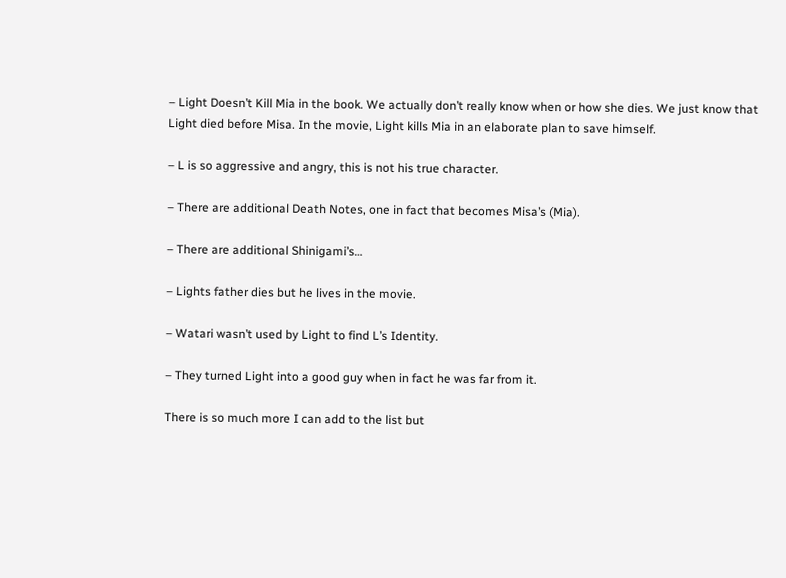– Light Doesn’t Kill Mia in the book. We actually don’t really know when or how she dies. We just know that
Light died before Misa. In the movie, Light kills Mia in an elaborate plan to save himself.

– L is so aggressive and angry, this is not his true character.

– There are additional Death Notes, one in fact that becomes Misa’s (Mia).

– There are additional Shinigami’s…

– Lights father dies but he lives in the movie.

– Watari wasn’t used by Light to find L’s Identity.

– They turned Light into a good guy when in fact he was far from it.

There is so much more I can add to the list but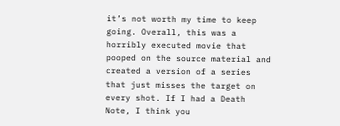it’s not worth my time to keep going. Overall, this was a horribly executed movie that pooped on the source material and created a version of a series that just misses the target on every shot. If I had a Death Note, I think you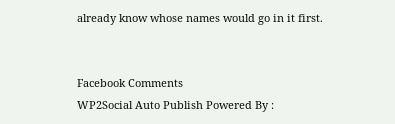already know whose names would go in it first.


Facebook Comments
WP2Social Auto Publish Powered By :